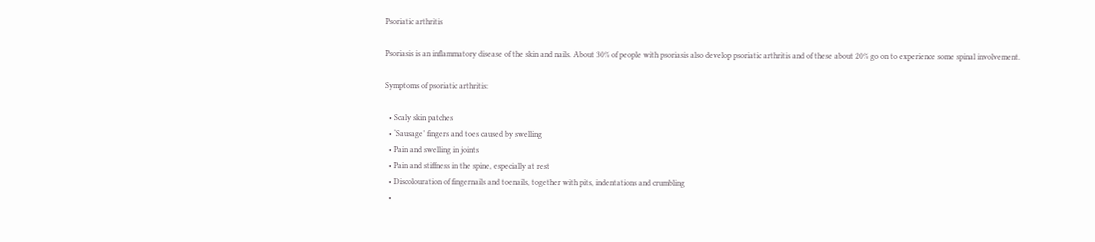Psoriatic arthritis

Psoriasis is an inflammatory disease of the skin and nails. About 30% of people with psoriasis also develop psoriatic arthritis and of these about 20% go on to experience some spinal involvement.

Symptoms of psoriatic arthritis:

  • Scaly skin patches
  • ‘Sausage’ fingers and toes caused by swelling
  • Pain and swelling in joints
  • Pain and stiffness in the spine, especially at rest
  • Discolouration of fingernails and toenails, together with pits, indentations and crumbling
  •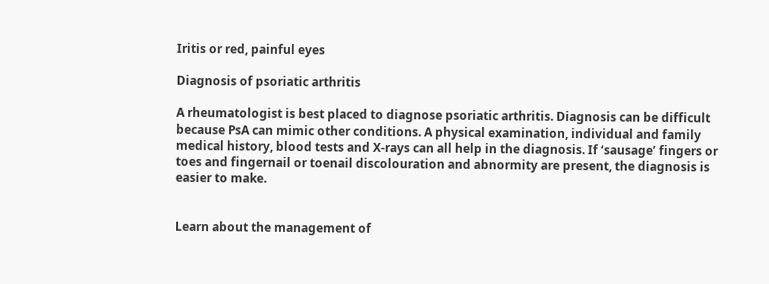Iritis or red, painful eyes

Diagnosis of psoriatic arthritis

A rheumatologist is best placed to diagnose psoriatic arthritis. Diagnosis can be difficult because PsA can mimic other conditions. A physical examination, individual and family medical history, blood tests and X-rays can all help in the diagnosis. If ‘sausage’ fingers or toes and fingernail or toenail discolouration and abnormity are present, the diagnosis is easier to make.


Learn about the management of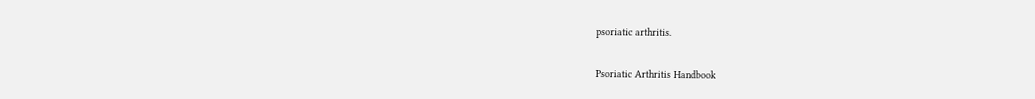psoriatic arthritis.

Psoriatic Arthritis Handbook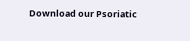Download our Psoriatic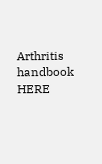Arthritis handbook HERE